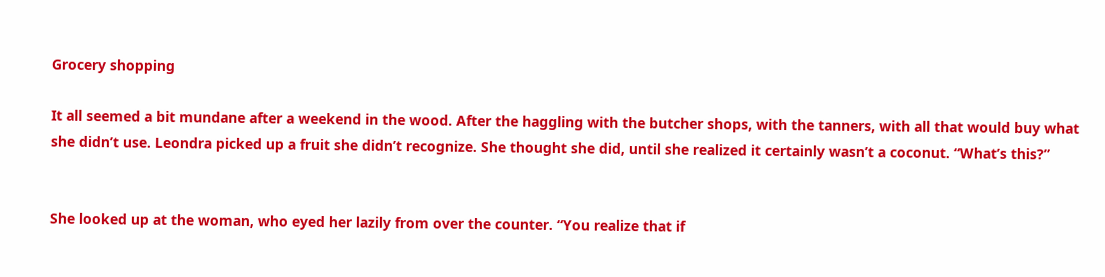Grocery shopping

It all seemed a bit mundane after a weekend in the wood. After the haggling with the butcher shops, with the tanners, with all that would buy what she didn’t use. Leondra picked up a fruit she didn’t recognize. She thought she did, until she realized it certainly wasn’t a coconut. “What’s this?”


She looked up at the woman, who eyed her lazily from over the counter. “You realize that if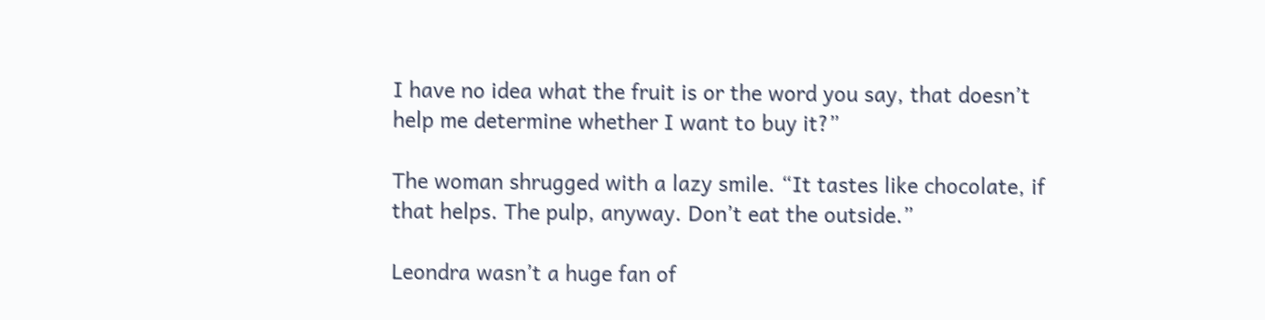I have no idea what the fruit is or the word you say, that doesn’t help me determine whether I want to buy it?”

The woman shrugged with a lazy smile. “It tastes like chocolate, if that helps. The pulp, anyway. Don’t eat the outside.”

Leondra wasn’t a huge fan of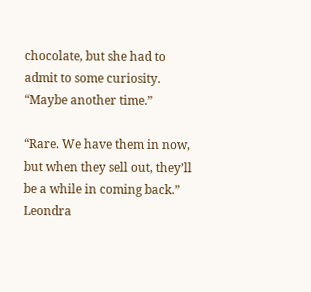chocolate, but she had to admit to some curiosity. “Maybe another time.”

“Rare. We have them in now, but when they sell out, they’ll be a while in coming back.”
Leondra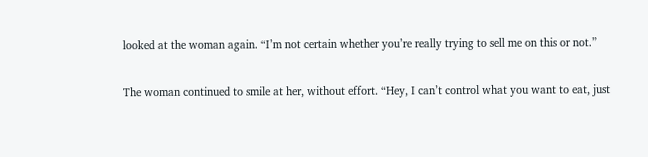looked at the woman again. “I’m not certain whether you’re really trying to sell me on this or not.”

The woman continued to smile at her, without effort. “Hey, I can’t control what you want to eat, just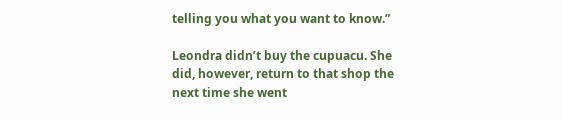telling you what you want to know.”

Leondra didn’t buy the cupuacu. She did, however, return to that shop the next time she went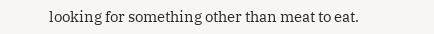looking for something other than meat to eat.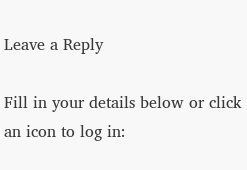Leave a Reply

Fill in your details below or click an icon to log in: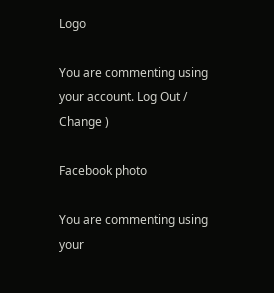Logo

You are commenting using your account. Log Out /  Change )

Facebook photo

You are commenting using your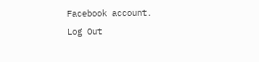Facebook account. Log Out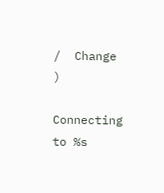/  Change )

Connecting to %s